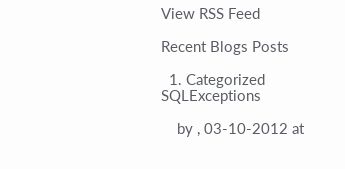View RSS Feed

Recent Blogs Posts

  1. Categorized SQLExceptions

    by , 03-10-2012 at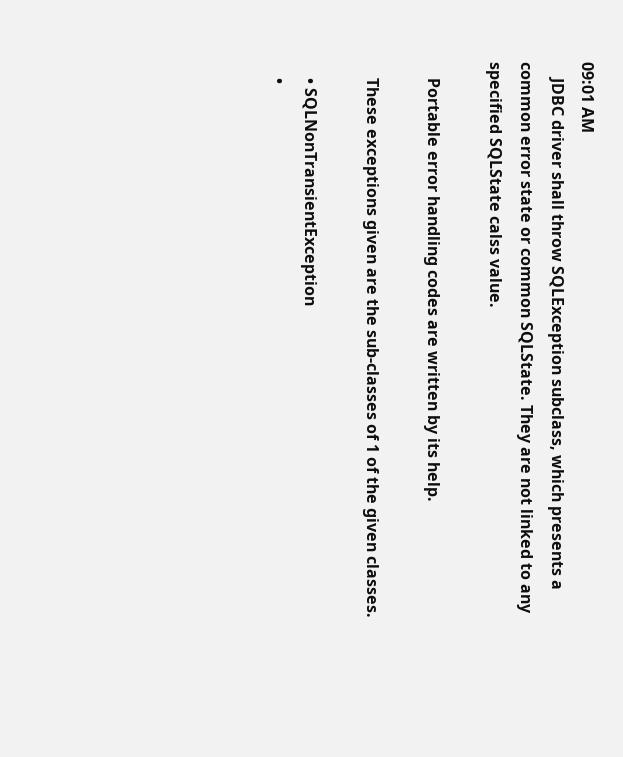09:01 AM
    JDBC driver shall throw SQLException subclass, which presents a common error state or common SQLState. They are not linked to any specified SQLState calss value.

    Portable error handling codes are written by its help.

    These exceptions given are the sub-classes of 1 of the given classes.

    • SQLNonTransientException
    •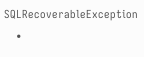SQLRecoverableException
    •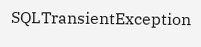SQLTransientException